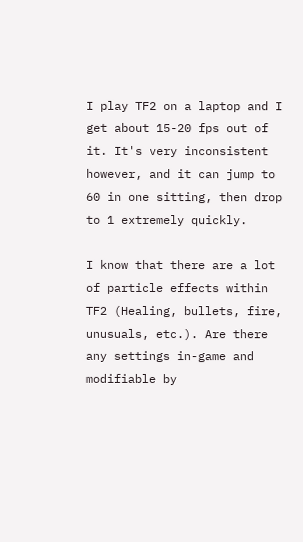I play TF2 on a laptop and I get about 15-20 fps out of it. It's very inconsistent however, and it can jump to 60 in one sitting, then drop to 1 extremely quickly.

I know that there are a lot of particle effects within TF2 (Healing, bullets, fire, unusuals, etc.). Are there any settings in-game and modifiable by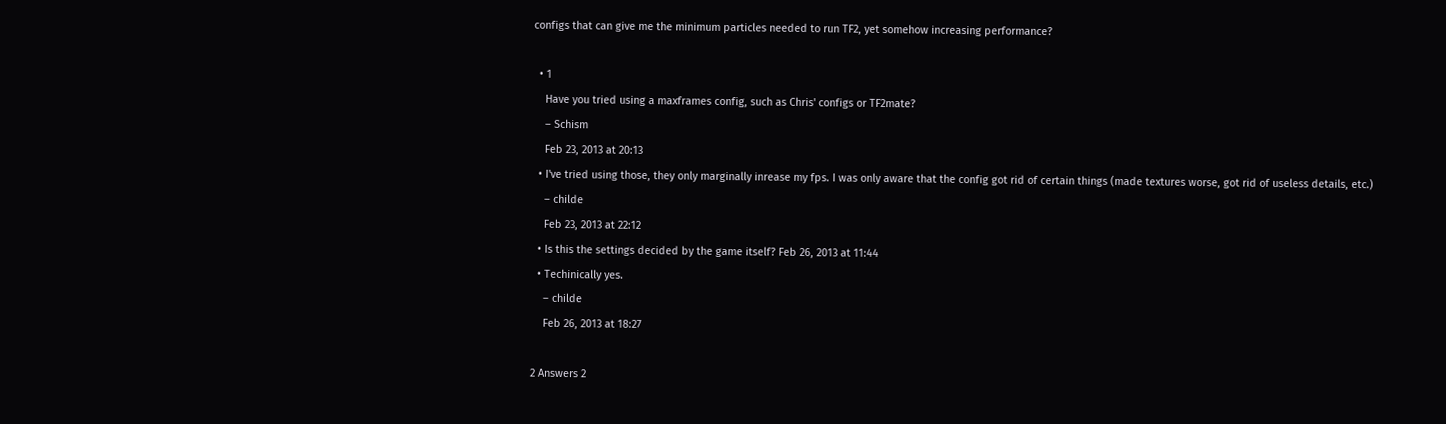configs that can give me the minimum particles needed to run TF2, yet somehow increasing performance?

  • 1
    Have you tried using a maxframes config, such as Chris' configs or TF2mate?
    – Schism
    Feb 23, 2013 at 20:13
  • I've tried using those, they only marginally inrease my fps. I was only aware that the config got rid of certain things (made textures worse, got rid of useless details, etc.)
    – childe
    Feb 23, 2013 at 22:12
  • Is this the settings decided by the game itself? Feb 26, 2013 at 11:44
  • Techinically yes.
    – childe
    Feb 26, 2013 at 18:27

2 Answers 2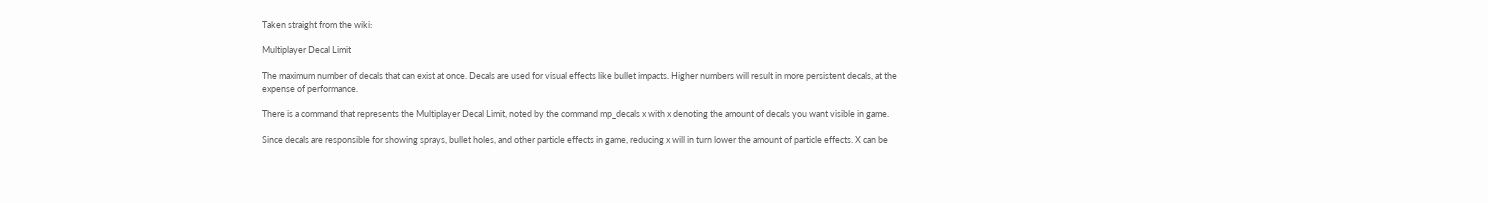Taken straight from the wiki:

Multiplayer Decal Limit

The maximum number of decals that can exist at once. Decals are used for visual effects like bullet impacts. Higher numbers will result in more persistent decals, at the expense of performance.

There is a command that represents the Multiplayer Decal Limit, noted by the command mp_decals x with x denoting the amount of decals you want visible in game.

Since decals are responsible for showing sprays, bullet holes, and other particle effects in game, reducing x will in turn lower the amount of particle effects. X can be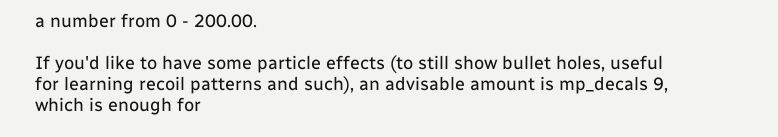a number from 0 - 200.00.

If you'd like to have some particle effects (to still show bullet holes, useful for learning recoil patterns and such), an advisable amount is mp_decals 9, which is enough for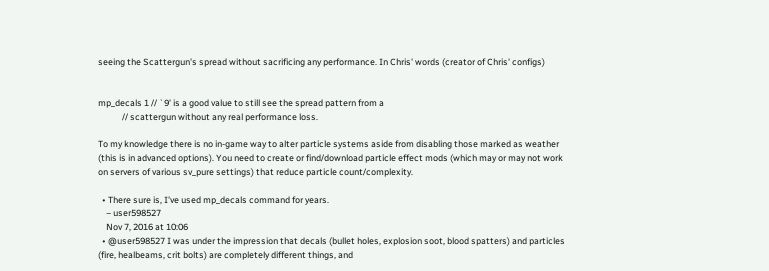seeing the Scattergun's spread without sacrificing any performance. In Chris' words (creator of Chris' configs)


mp_decals 1 // `9' is a good value to still see the spread pattern from a
            // scattergun without any real performance loss.

To my knowledge there is no in-game way to alter particle systems aside from disabling those marked as weather (this is in advanced options). You need to create or find/download particle effect mods (which may or may not work on servers of various sv_pure settings) that reduce particle count/complexity.

  • There sure is, I've used mp_decals command for years.
    – user598527
    Nov 7, 2016 at 10:06
  • @user598527 I was under the impression that decals (bullet holes, explosion soot, blood spatters) and particles (fire, healbeams, crit bolts) are completely different things, and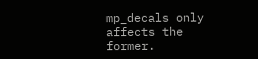mp_decals only affects the former.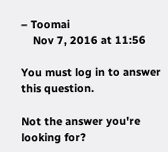– Toomai
    Nov 7, 2016 at 11:56

You must log in to answer this question.

Not the answer you're looking for?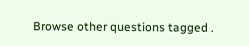Browse other questions tagged .